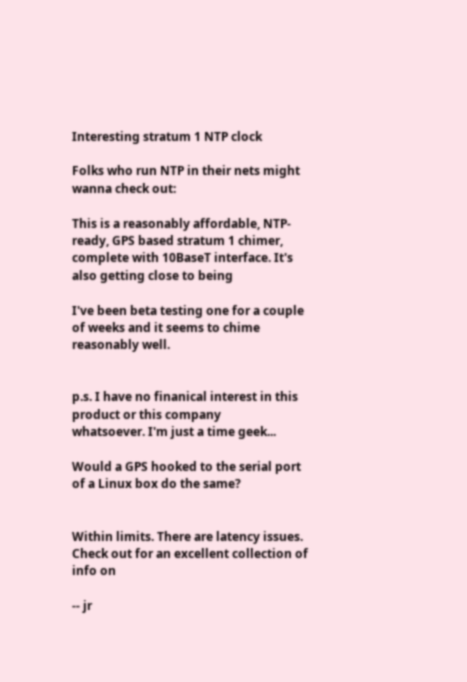Interesting stratum 1 NTP clock

Folks who run NTP in their nets might wanna check out:

This is a reasonably affordable, NTP-ready, GPS based stratum 1 chimer,
complete with 10BaseT interface. It's also getting close to being

I've been beta testing one for a couple of weeks and it seems to chime
reasonably well.


p.s. I have no finanical interest in this product or this company
whatsoever. I'm just a time geek...

Would a GPS hooked to the serial port of a Linux box do the same?


Within limits. There are latency issues. Check out for an excellent collection of info on

-- jr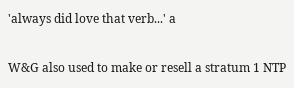'always did love that verb...' a

W&G also used to make or resell a stratum 1 NTP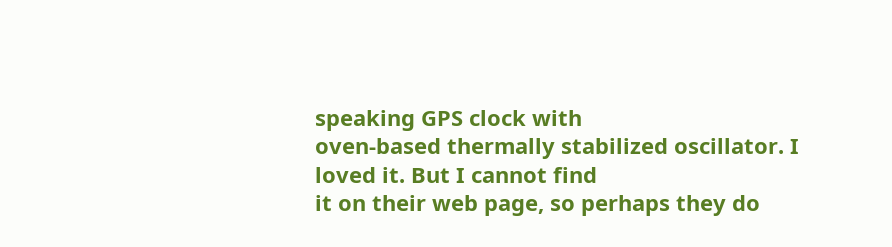speaking GPS clock with
oven-based thermally stabilized oscillator. I loved it. But I cannot find
it on their web page, so perhaps they do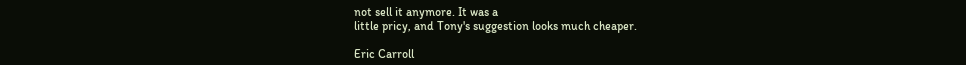not sell it anymore. It was a
little pricy, and Tony's suggestion looks much cheaper.

Eric Carroll